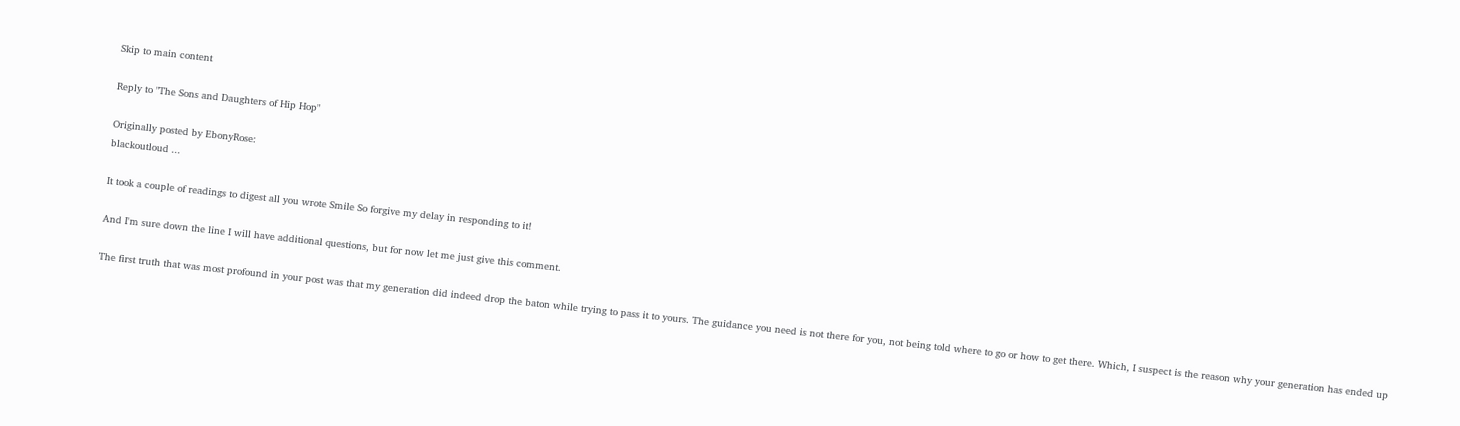Skip to main content

Reply to "The Sons and Daughters of Hip Hop"

Originally posted by EbonyRose:
blackoutloud ...

It took a couple of readings to digest all you wrote Smile So forgive my delay in responding to it!

And I'm sure down the line I will have additional questions, but for now let me just give this comment.

The first truth that was most profound in your post was that my generation did indeed drop the baton while trying to pass it to yours. The guidance you need is not there for you, not being told where to go or how to get there. Which, I suspect is the reason why your generation has ended up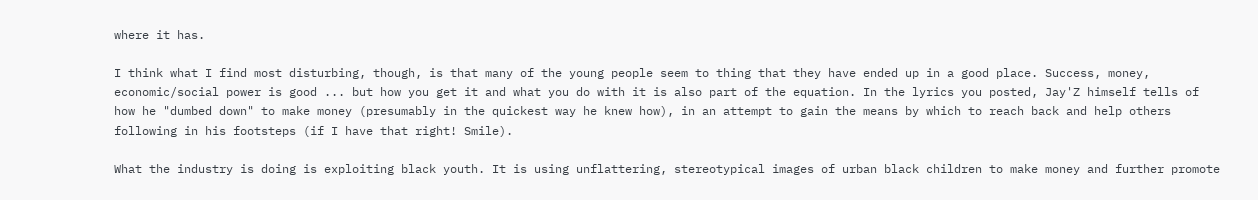where it has.

I think what I find most disturbing, though, is that many of the young people seem to thing that they have ended up in a good place. Success, money, economic/social power is good ... but how you get it and what you do with it is also part of the equation. In the lyrics you posted, Jay'Z himself tells of how he "dumbed down" to make money (presumably in the quickest way he knew how), in an attempt to gain the means by which to reach back and help others following in his footsteps (if I have that right! Smile).

What the industry is doing is exploiting black youth. It is using unflattering, stereotypical images of urban black children to make money and further promote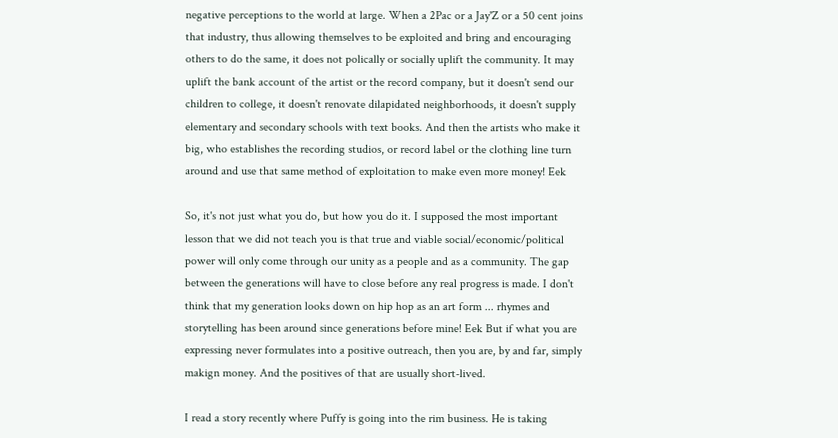negative perceptions to the world at large. When a 2Pac or a Jay'Z or a 50 cent joins that industry, thus allowing themselves to be exploited and bring and encouraging others to do the same, it does not polically or socially uplift the community. It may uplift the bank account of the artist or the record company, but it doesn't send our children to college, it doesn't renovate dilapidated neighborhoods, it doesn't supply elementary and secondary schools with text books. And then the artists who make it big, who establishes the recording studios, or record label or the clothing line turn around and use that same method of exploitation to make even more money! Eek

So, it's not just what you do, but how you do it. I supposed the most important lesson that we did not teach you is that true and viable social/economic/political power will only come through our unity as a people and as a community. The gap between the generations will have to close before any real progress is made. I don't think that my generation looks down on hip hop as an art form ... rhymes and storytelling has been around since generations before mine! Eek But if what you are expressing never formulates into a positive outreach, then you are, by and far, simply makign money. And the positives of that are usually short-lived.

I read a story recently where Puffy is going into the rim business. He is taking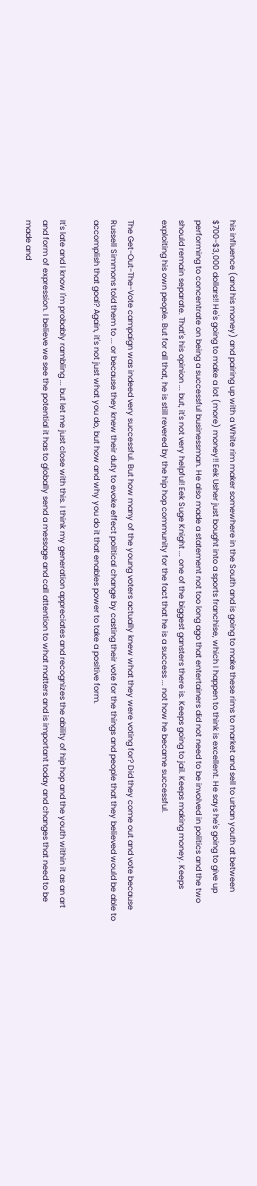his influence (and his money) and pairing up with a White rim maker somewhere in the South and is going to make these rims to market and sell to urban youth at between $700-$3,000 dollars!! He's going to make a lot (more) money!! Eek Usher just bought into a sports franchise, which I happen to think is excellent. He says he's going to give up performing to concentrate on being a successful businessman. He also made a statement not too long ago that entertainers did not need to be involved in politics and the two should remain separate. That's his opinion ... but, it's not very helpful! Eek Suge Knight ... one of the biggest gansters there is. Keeps going to jail. Keeps making money. Keeps exploiting his own people. But for all that, he is still revered by the hip hop community for the fact that he is a success ... not how he became successful.

The Get-Out-The-Vote campaign was indeed very successful. But how many of the young voters actually knew what they were voting for? Did they come out and vote because Russell Simmons told them to ... or because they knew their duty to evoke effect political change by casting their vote for the things and people that they believed would be able to accomplish that goal? Again, it's not just what you do, but how and why you do it that enables power to take a positive form.

It's late and I know I'm probably rambling ... but let me just close with this. I think my generation appreciates and recognizes the ability of hip hop and the youth within it as an art and form of expression. I believe we see the potential it has to globally send a message and call attention to what matters and is important today and changes that need to be made and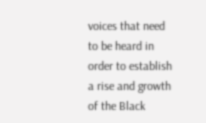voices that need to be heard in order to establish a rise and growth of the Black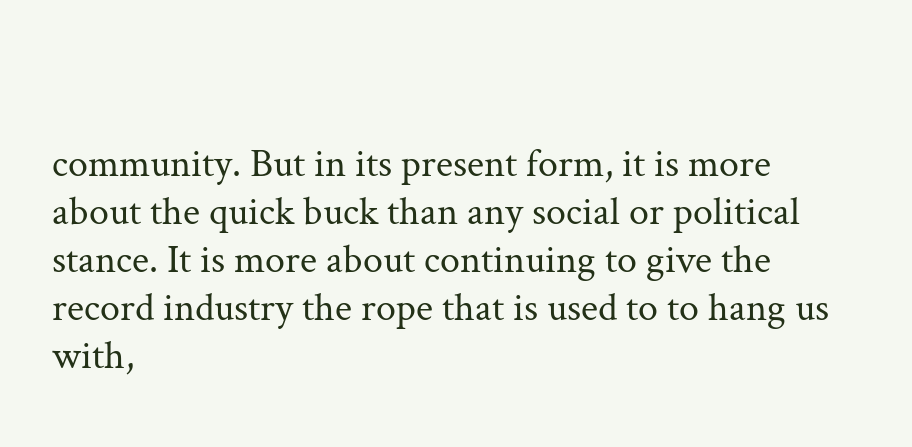community. But in its present form, it is more about the quick buck than any social or political stance. It is more about continuing to give the record industry the rope that is used to to hang us with,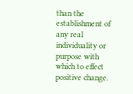than the establishment of any real individuality or purpose with which to effect positive change.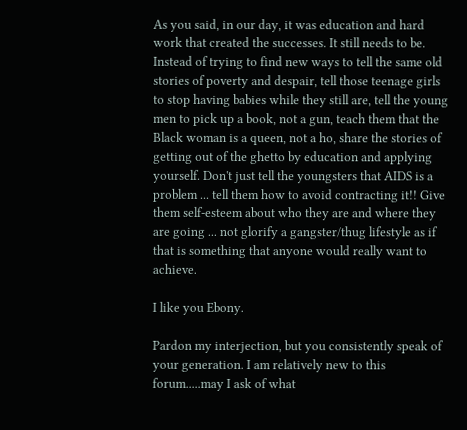As you said, in our day, it was education and hard work that created the successes. It still needs to be. Instead of trying to find new ways to tell the same old stories of poverty and despair, tell those teenage girls to stop having babies while they still are, tell the young men to pick up a book, not a gun, teach them that the Black woman is a queen, not a ho, share the stories of getting out of the ghetto by education and applying yourself. Don't just tell the youngsters that AIDS is a problem ... tell them how to avoid contracting it!! Give them self-esteem about who they are and where they are going ... not glorify a gangster/thug lifestyle as if that is something that anyone would really want to achieve.

I like you Ebony.

Pardon my interjection, but you consistently speak of your generation. I am relatively new to this forum.....may I ask of what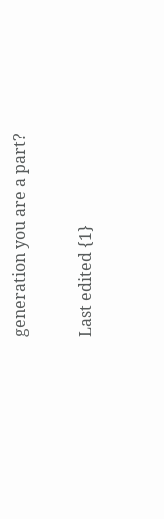generation you are a part?

Last edited {1}